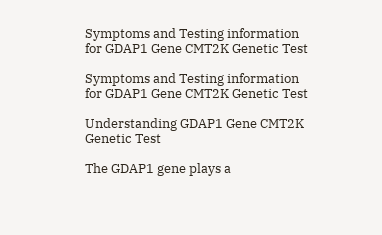Symptoms and Testing information for GDAP1 Gene CMT2K Genetic Test

Symptoms and Testing information for GDAP1 Gene CMT2K Genetic Test

Understanding GDAP1 Gene CMT2K Genetic Test

The GDAP1 gene plays a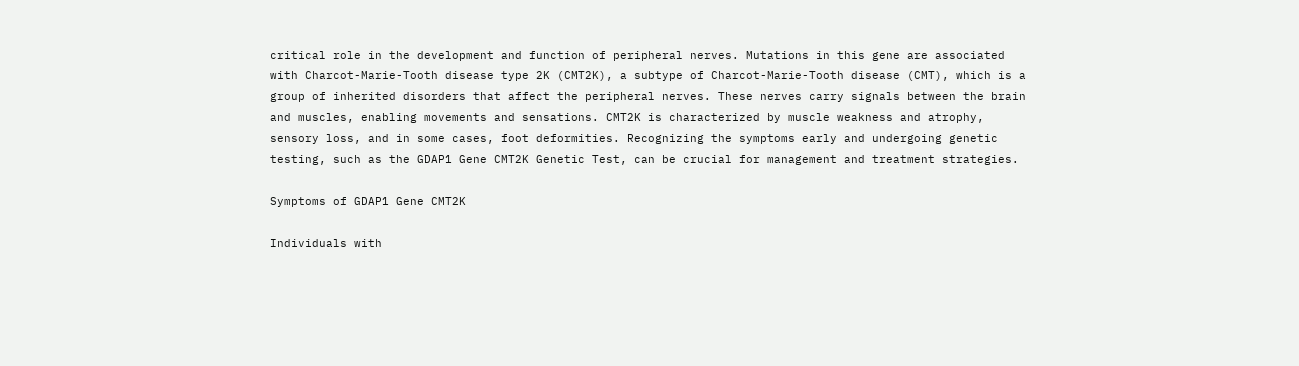critical role in the development and function of peripheral nerves. Mutations in this gene are associated with Charcot-Marie-Tooth disease type 2K (CMT2K), a subtype of Charcot-Marie-Tooth disease (CMT), which is a group of inherited disorders that affect the peripheral nerves. These nerves carry signals between the brain and muscles, enabling movements and sensations. CMT2K is characterized by muscle weakness and atrophy, sensory loss, and in some cases, foot deformities. Recognizing the symptoms early and undergoing genetic testing, such as the GDAP1 Gene CMT2K Genetic Test, can be crucial for management and treatment strategies.

Symptoms of GDAP1 Gene CMT2K

Individuals with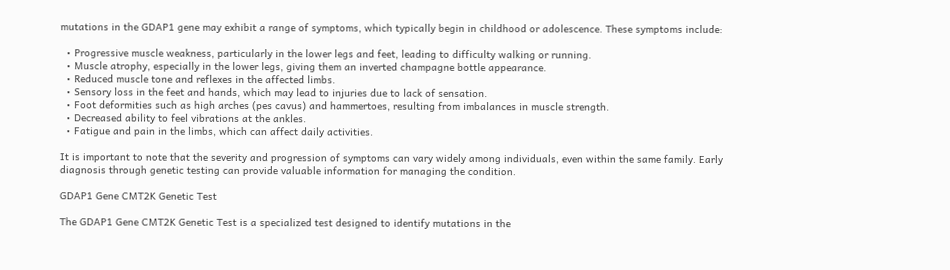mutations in the GDAP1 gene may exhibit a range of symptoms, which typically begin in childhood or adolescence. These symptoms include:

  • Progressive muscle weakness, particularly in the lower legs and feet, leading to difficulty walking or running.
  • Muscle atrophy, especially in the lower legs, giving them an inverted champagne bottle appearance.
  • Reduced muscle tone and reflexes in the affected limbs.
  • Sensory loss in the feet and hands, which may lead to injuries due to lack of sensation.
  • Foot deformities such as high arches (pes cavus) and hammertoes, resulting from imbalances in muscle strength.
  • Decreased ability to feel vibrations at the ankles.
  • Fatigue and pain in the limbs, which can affect daily activities.

It is important to note that the severity and progression of symptoms can vary widely among individuals, even within the same family. Early diagnosis through genetic testing can provide valuable information for managing the condition.

GDAP1 Gene CMT2K Genetic Test

The GDAP1 Gene CMT2K Genetic Test is a specialized test designed to identify mutations in the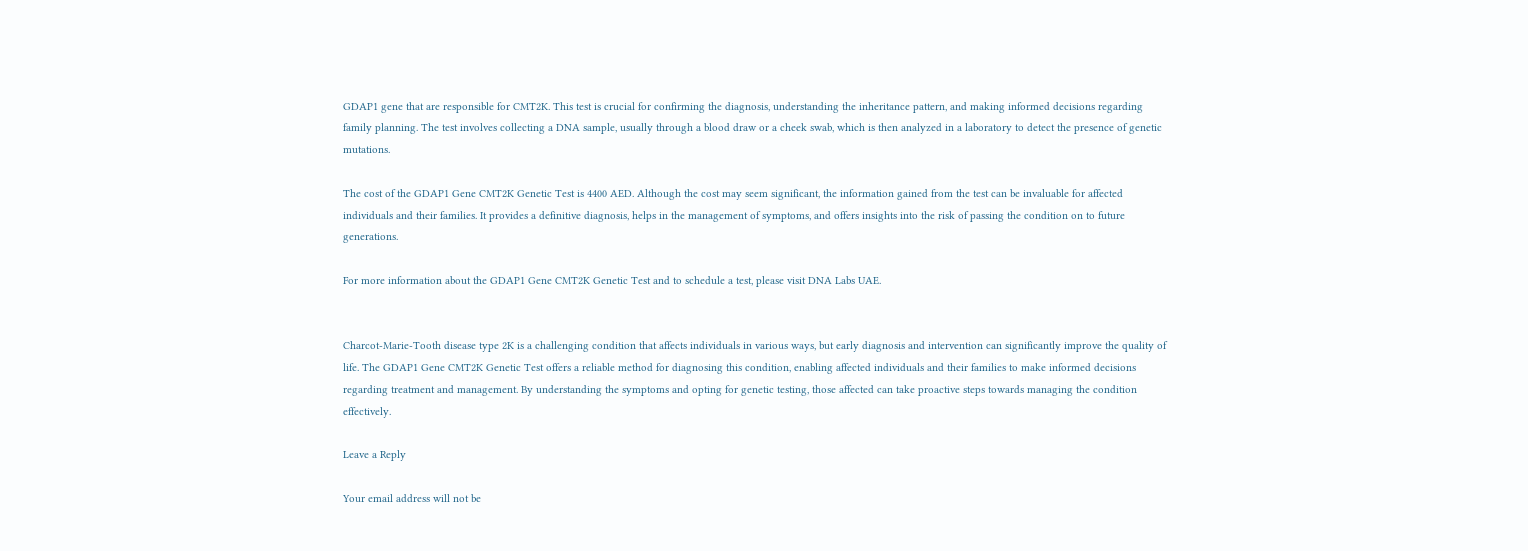GDAP1 gene that are responsible for CMT2K. This test is crucial for confirming the diagnosis, understanding the inheritance pattern, and making informed decisions regarding family planning. The test involves collecting a DNA sample, usually through a blood draw or a cheek swab, which is then analyzed in a laboratory to detect the presence of genetic mutations.

The cost of the GDAP1 Gene CMT2K Genetic Test is 4400 AED. Although the cost may seem significant, the information gained from the test can be invaluable for affected individuals and their families. It provides a definitive diagnosis, helps in the management of symptoms, and offers insights into the risk of passing the condition on to future generations.

For more information about the GDAP1 Gene CMT2K Genetic Test and to schedule a test, please visit DNA Labs UAE.


Charcot-Marie-Tooth disease type 2K is a challenging condition that affects individuals in various ways, but early diagnosis and intervention can significantly improve the quality of life. The GDAP1 Gene CMT2K Genetic Test offers a reliable method for diagnosing this condition, enabling affected individuals and their families to make informed decisions regarding treatment and management. By understanding the symptoms and opting for genetic testing, those affected can take proactive steps towards managing the condition effectively.

Leave a Reply

Your email address will not be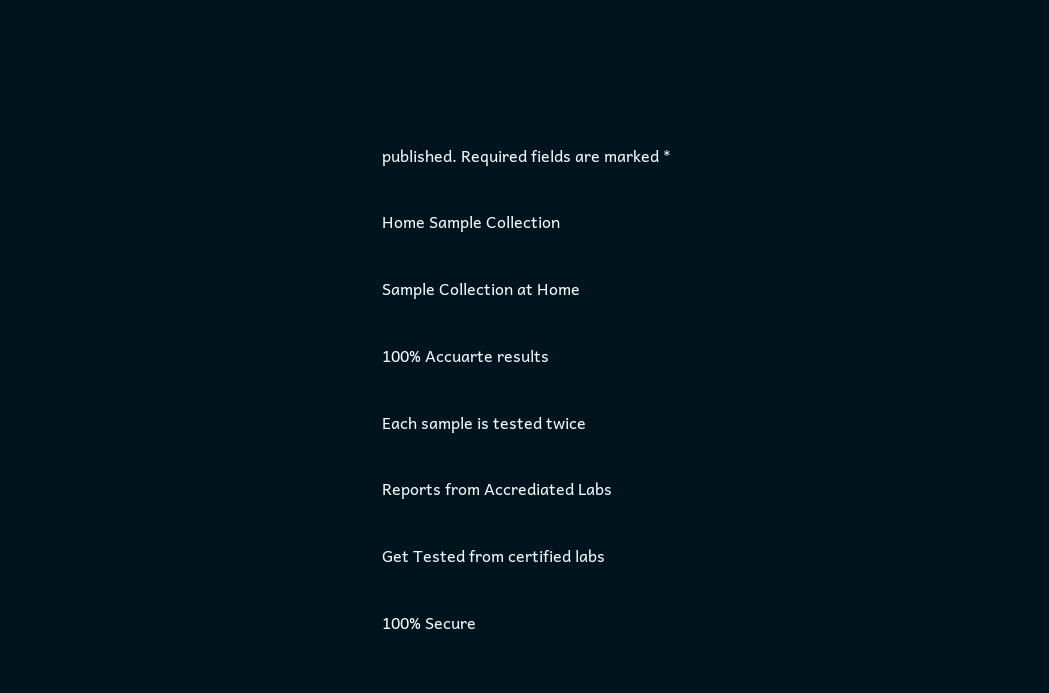published. Required fields are marked *

Home Sample Collection

Sample Collection at Home

100% Accuarte results

Each sample is tested twice

Reports from Accrediated Labs

Get Tested from certified labs

100% Secure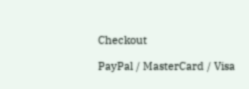Checkout

PayPal / MasterCard / Visa